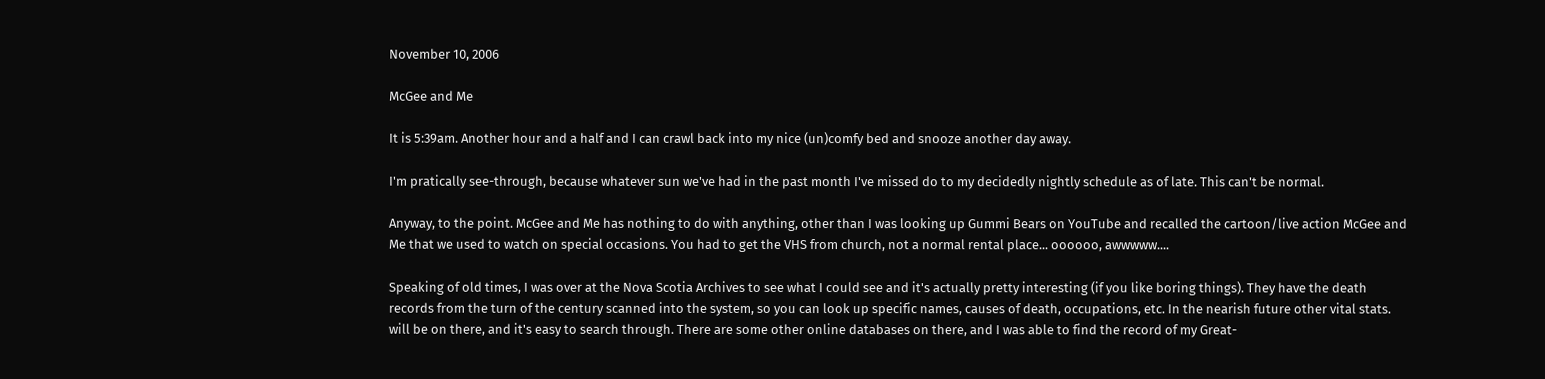November 10, 2006

McGee and Me

It is 5:39am. Another hour and a half and I can crawl back into my nice (un)comfy bed and snooze another day away.

I'm pratically see-through, because whatever sun we've had in the past month I've missed do to my decidedly nightly schedule as of late. This can't be normal.

Anyway, to the point. McGee and Me has nothing to do with anything, other than I was looking up Gummi Bears on YouTube and recalled the cartoon/live action McGee and Me that we used to watch on special occasions. You had to get the VHS from church, not a normal rental place... oooooo, awwwww....

Speaking of old times, I was over at the Nova Scotia Archives to see what I could see and it's actually pretty interesting (if you like boring things). They have the death records from the turn of the century scanned into the system, so you can look up specific names, causes of death, occupations, etc. In the nearish future other vital stats. will be on there, and it's easy to search through. There are some other online databases on there, and I was able to find the record of my Great-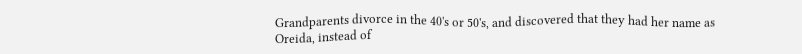Grandparents divorce in the 40's or 50's, and discovered that they had her name as Oreida, instead of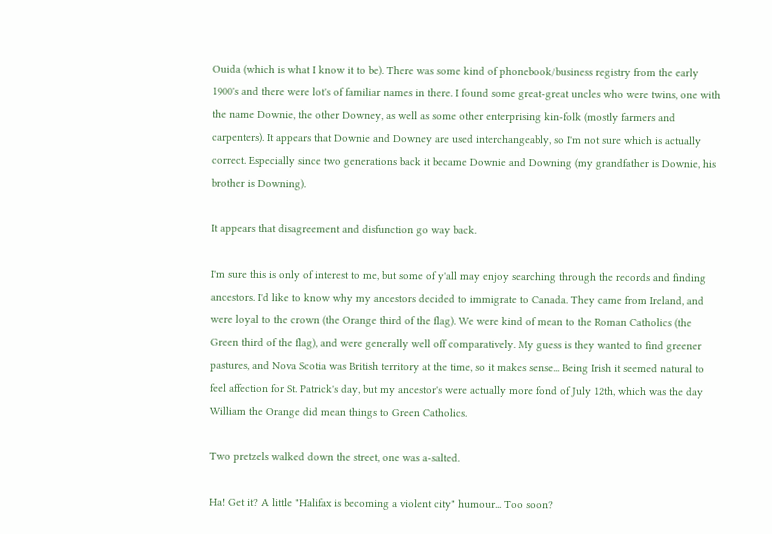Ouida (which is what I know it to be). There was some kind of phonebook/business registry from the early 1900's and there were lot's of familiar names in there. I found some great-great uncles who were twins, one with the name Downie, the other Downey, as well as some other enterprising kin-folk (mostly farmers and carpenters). It appears that Downie and Downey are used interchangeably, so I'm not sure which is actually correct. Especially since two generations back it became Downie and Downing (my grandfather is Downie, his brother is Downing).

It appears that disagreement and disfunction go way back.

I'm sure this is only of interest to me, but some of y'all may enjoy searching through the records and finding ancestors. I'd like to know why my ancestors decided to immigrate to Canada. They came from Ireland, and were loyal to the crown (the Orange third of the flag). We were kind of mean to the Roman Catholics (the Green third of the flag), and were generally well off comparatively. My guess is they wanted to find greener pastures, and Nova Scotia was British territory at the time, so it makes sense... Being Irish it seemed natural to feel affection for St. Patrick's day, but my ancestor's were actually more fond of July 12th, which was the day William the Orange did mean things to Green Catholics.

Two pretzels walked down the street, one was a-salted.

Ha! Get it? A little "Halifax is becoming a violent city" humour... Too soon?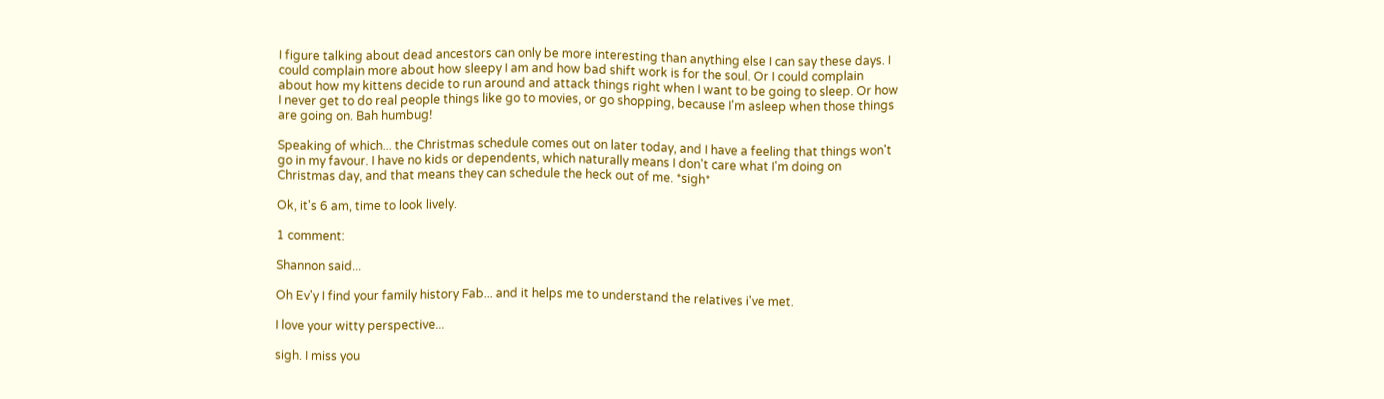I figure talking about dead ancestors can only be more interesting than anything else I can say these days. I could complain more about how sleepy I am and how bad shift work is for the soul. Or I could complain about how my kittens decide to run around and attack things right when I want to be going to sleep. Or how I never get to do real people things like go to movies, or go shopping, because I'm asleep when those things are going on. Bah humbug!

Speaking of which... the Christmas schedule comes out on later today, and I have a feeling that things won't go in my favour. I have no kids or dependents, which naturally means I don't care what I'm doing on Christmas day, and that means they can schedule the heck out of me. *sigh*

Ok, it's 6 am, time to look lively.

1 comment:

Shannon said...

Oh Ev'y I find your family history Fab... and it helps me to understand the relatives i've met.

I love your witty perspective...

sigh. I miss you